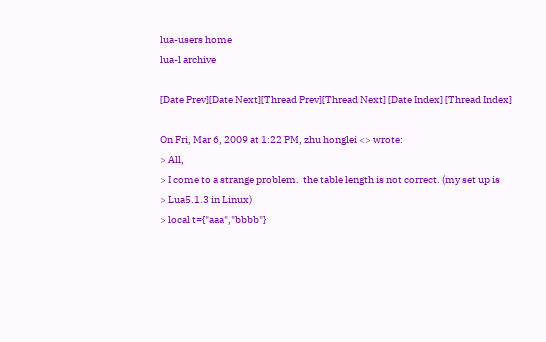lua-users home
lua-l archive

[Date Prev][Date Next][Thread Prev][Thread Next] [Date Index] [Thread Index]

On Fri, Mar 6, 2009 at 1:22 PM, zhu honglei <> wrote:
> All,
> I come to a strange problem.  the table length is not correct. (my set up is
> Lua5.1.3 in Linux)
> local t={"aaa","bbbb"}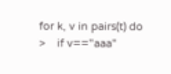for k, v in pairs(t) do
>    if v=="aaa"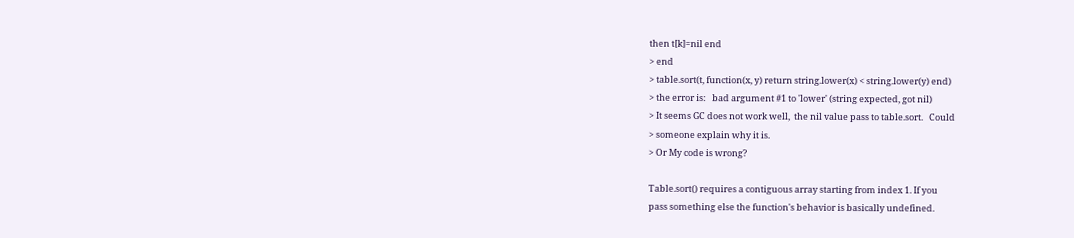then t[k]=nil end
> end
> table.sort(t, function(x, y) return string.lower(x) < string.lower(y) end)
> the error is:   bad argument #1 to 'lower' (string expected, got nil)
> It seems GC does not work well,  the nil value pass to table.sort.   Could
> someone explain why it is.
> Or My code is wrong?

Table.sort() requires a contiguous array starting from index 1. If you
pass something else the function's behavior is basically undefined.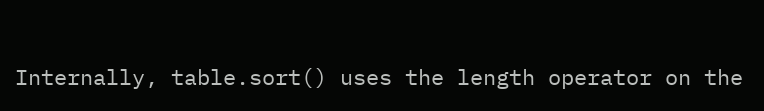Internally, table.sort() uses the length operator on the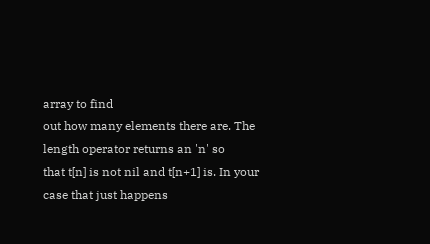array to find
out how many elements there are. The length operator returns an 'n' so
that t[n] is not nil and t[n+1] is. In your case that just happens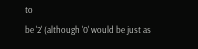to
be '2' (although '0' would be just as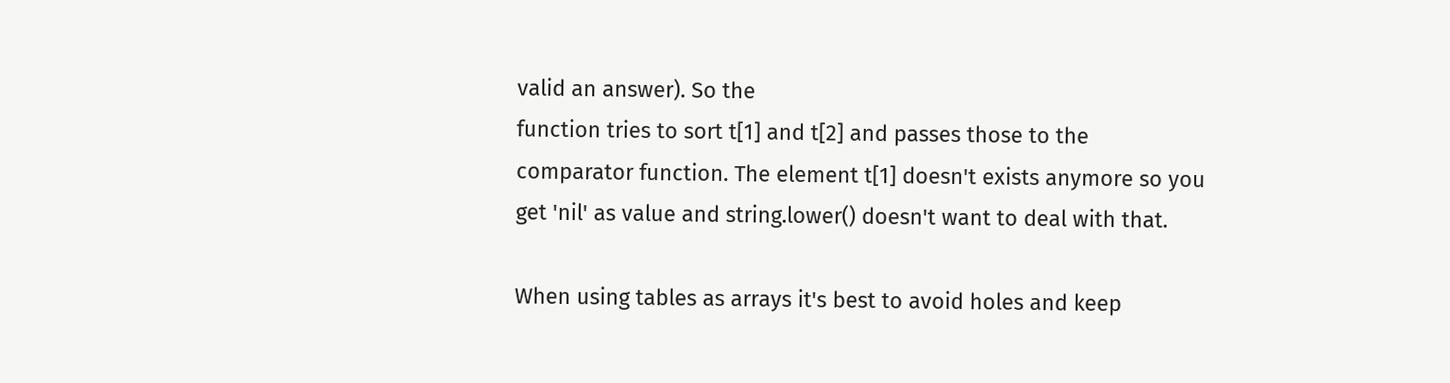valid an answer). So the
function tries to sort t[1] and t[2] and passes those to the
comparator function. The element t[1] doesn't exists anymore so you
get 'nil' as value and string.lower() doesn't want to deal with that.

When using tables as arrays it's best to avoid holes and keep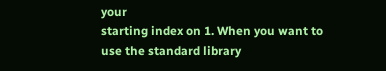your
starting index on 1. When you want to use the standard library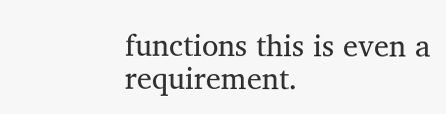functions this is even a requirement.